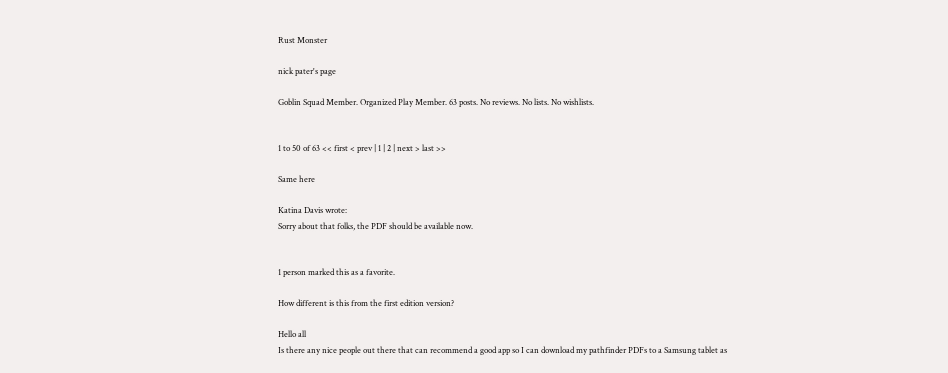Rust Monster

nick pater's page

Goblin Squad Member. Organized Play Member. 63 posts. No reviews. No lists. No wishlists.


1 to 50 of 63 << first < prev | 1 | 2 | next > last >>

Same here

Katina Davis wrote:
Sorry about that folks, the PDF should be available now.


1 person marked this as a favorite.

How different is this from the first edition version?

Hello all
Is there any nice people out there that can recommend a good app so I can download my pathfinder PDFs to a Samsung tablet as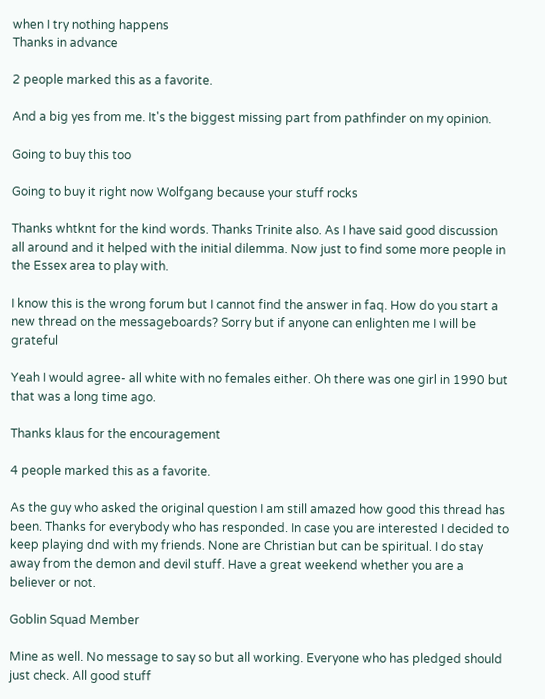when I try nothing happens
Thanks in advance

2 people marked this as a favorite.

And a big yes from me. It's the biggest missing part from pathfinder on my opinion.

Going to buy this too

Going to buy it right now Wolfgang because your stuff rocks

Thanks whtknt for the kind words. Thanks Trinite also. As I have said good discussion all around and it helped with the initial dilemma. Now just to find some more people in the Essex area to play with.

I know this is the wrong forum but I cannot find the answer in faq. How do you start a new thread on the messageboards? Sorry but if anyone can enlighten me I will be grateful

Yeah I would agree- all white with no females either. Oh there was one girl in 1990 but that was a long time ago.

Thanks klaus for the encouragement

4 people marked this as a favorite.

As the guy who asked the original question I am still amazed how good this thread has been. Thanks for everybody who has responded. In case you are interested I decided to keep playing dnd with my friends. None are Christian but can be spiritual. I do stay away from the demon and devil stuff. Have a great weekend whether you are a believer or not.

Goblin Squad Member

Mine as well. No message to say so but all working. Everyone who has pledged should just check. All good stuff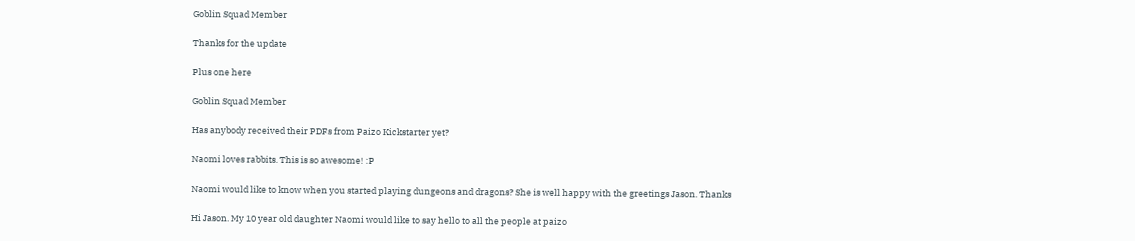Goblin Squad Member

Thanks for the update

Plus one here

Goblin Squad Member

Has anybody received their PDFs from Paizo Kickstarter yet?

Naomi loves rabbits. This is so awesome! :P

Naomi would like to know when you started playing dungeons and dragons? She is well happy with the greetings Jason. Thanks

Hi Jason. My 10 year old daughter Naomi would like to say hello to all the people at paizo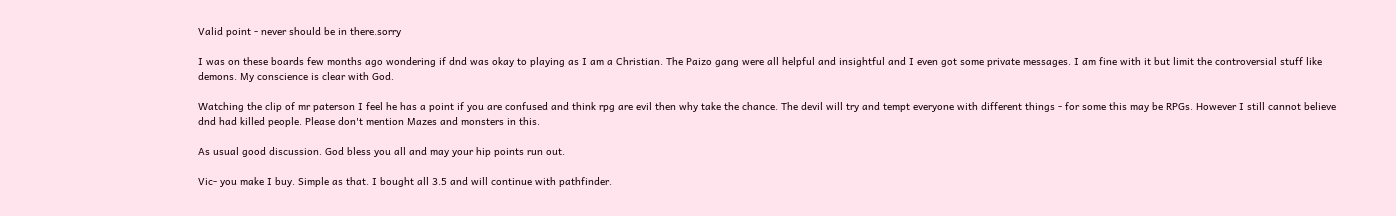Valid point - never should be in there.sorry

I was on these boards few months ago wondering if dnd was okay to playing as I am a Christian. The Paizo gang were all helpful and insightful and I even got some private messages. I am fine with it but limit the controversial stuff like demons. My conscience is clear with God.

Watching the clip of mr paterson I feel he has a point if you are confused and think rpg are evil then why take the chance. The devil will try and tempt everyone with different things - for some this may be RPGs. However I still cannot believe dnd had killed people. Please don't mention Mazes and monsters in this.

As usual good discussion. God bless you all and may your hip points run out.

Vic- you make I buy. Simple as that. I bought all 3.5 and will continue with pathfinder.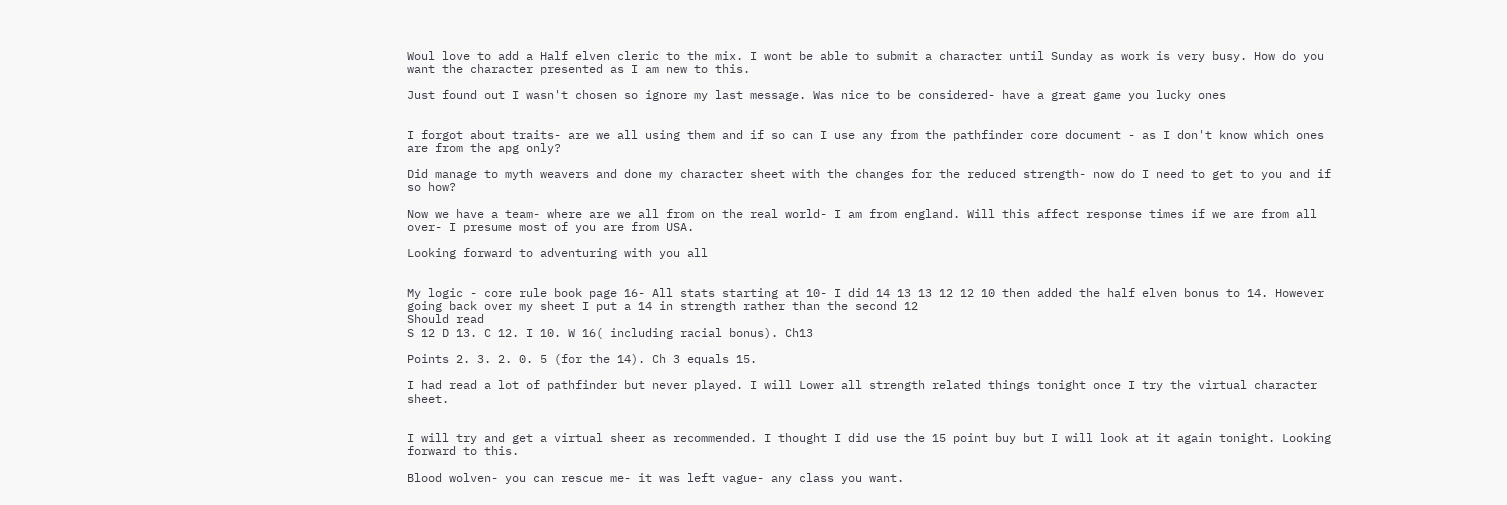Woul love to add a Half elven cleric to the mix. I wont be able to submit a character until Sunday as work is very busy. How do you want the character presented as I am new to this.

Just found out I wasn't chosen so ignore my last message. Was nice to be considered- have a great game you lucky ones


I forgot about traits- are we all using them and if so can I use any from the pathfinder core document - as I don't know which ones are from the apg only?

Did manage to myth weavers and done my character sheet with the changes for the reduced strength- now do I need to get to you and if so how?

Now we have a team- where are we all from on the real world- I am from england. Will this affect response times if we are from all over- I presume most of you are from USA.

Looking forward to adventuring with you all


My logic - core rule book page 16- All stats starting at 10- I did 14 13 13 12 12 10 then added the half elven bonus to 14. However going back over my sheet I put a 14 in strength rather than the second 12
Should read
S 12 D 13. C 12. I 10. W 16( including racial bonus). Ch13

Points 2. 3. 2. 0. 5 (for the 14). Ch 3 equals 15.

I had read a lot of pathfinder but never played. I will Lower all strength related things tonight once I try the virtual character sheet.


I will try and get a virtual sheer as recommended. I thought I did use the 15 point buy but I will look at it again tonight. Looking forward to this.

Blood wolven- you can rescue me- it was left vague- any class you want.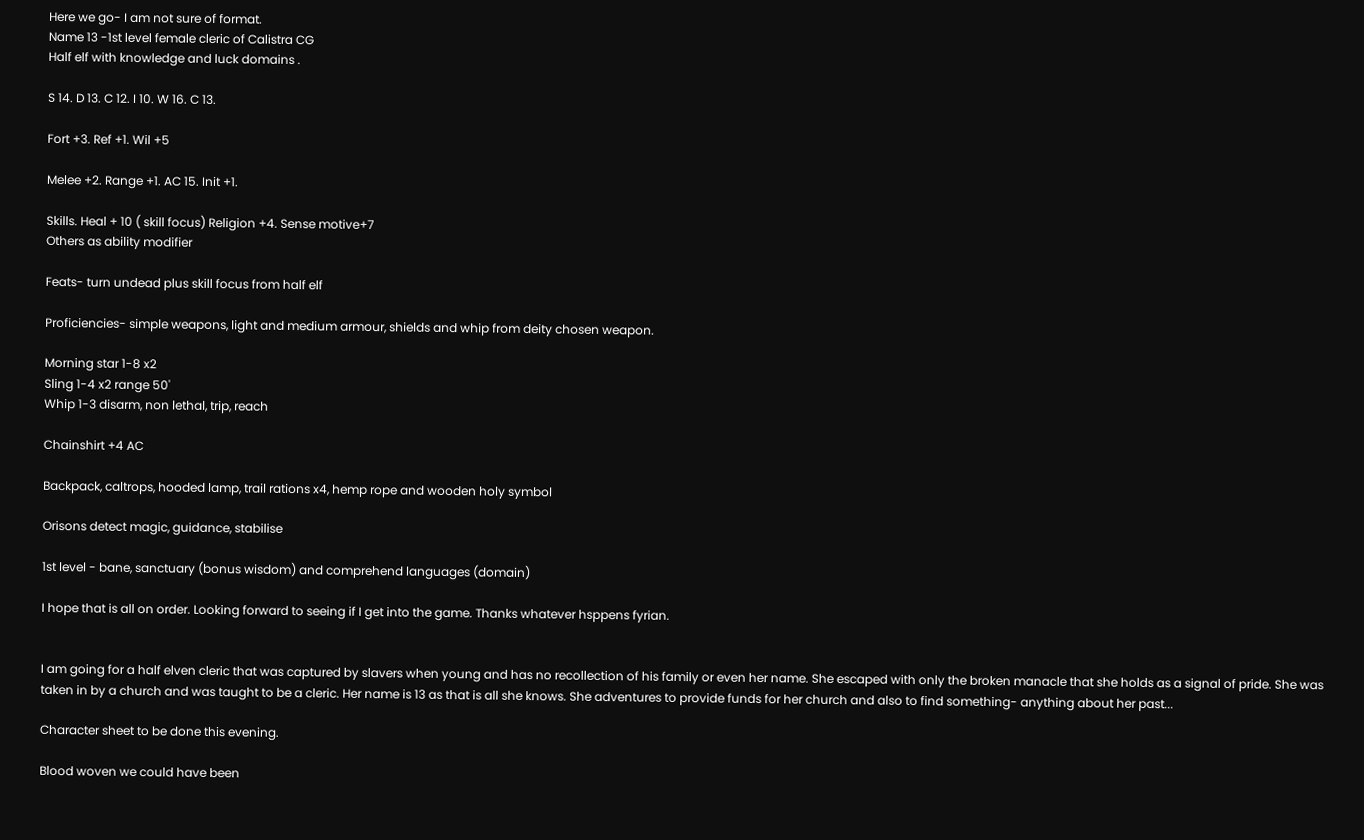Here we go- I am not sure of format.
Name 13 -1st level female cleric of Calistra CG
Half elf with knowledge and luck domains .

S 14. D 13. C 12. I 10. W 16. C 13.

Fort +3. Ref +1. Wil +5

Melee +2. Range +1. AC 15. Init +1.

Skills. Heal + 10 ( skill focus) Religion +4. Sense motive+7
Others as ability modifier

Feats- turn undead plus skill focus from half elf

Proficiencies- simple weapons, light and medium armour, shields and whip from deity chosen weapon.

Morning star 1-8 x2
Sling 1-4 x2 range 50'
Whip 1-3 disarm, non lethal, trip, reach

Chainshirt +4 AC

Backpack, caltrops, hooded lamp, trail rations x4, hemp rope and wooden holy symbol

Orisons detect magic, guidance, stabilise

1st level - bane, sanctuary (bonus wisdom) and comprehend languages (domain)

I hope that is all on order. Looking forward to seeing if I get into the game. Thanks whatever hsppens fyrian.


I am going for a half elven cleric that was captured by slavers when young and has no recollection of his family or even her name. She escaped with only the broken manacle that she holds as a signal of pride. She was taken in by a church and was taught to be a cleric. Her name is 13 as that is all she knows. She adventures to provide funds for her church and also to find something- anything about her past...

Character sheet to be done this evening.

Blood woven we could have been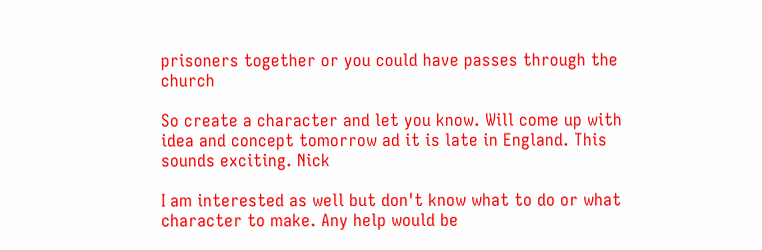prisoners together or you could have passes through the church

So create a character and let you know. Will come up with idea and concept tomorrow ad it is late in England. This sounds exciting. Nick

I am interested as well but don't know what to do or what character to make. Any help would be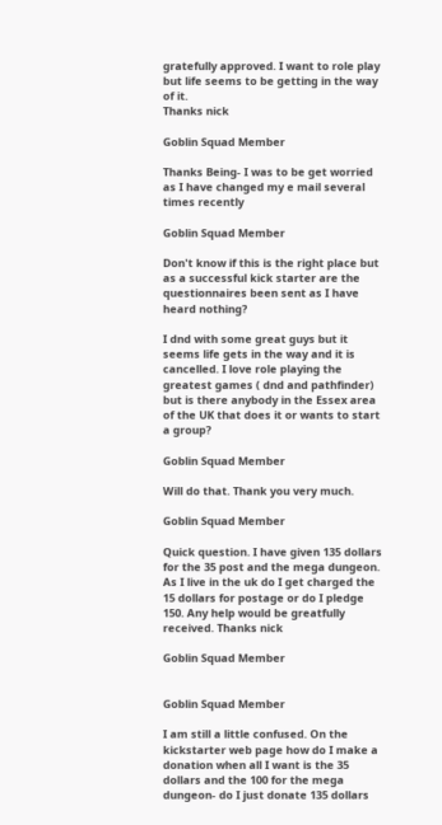gratefully approved. I want to role play but life seems to be getting in the way of it.
Thanks nick

Goblin Squad Member

Thanks Being- I was to be get worried as I have changed my e mail several times recently

Goblin Squad Member

Don't know if this is the right place but as a successful kick starter are the questionnaires been sent as I have heard nothing?

I dnd with some great guys but it seems life gets in the way and it is cancelled. I love role playing the greatest games ( dnd and pathfinder) but is there anybody in the Essex area of the UK that does it or wants to start a group?

Goblin Squad Member

Will do that. Thank you very much.

Goblin Squad Member

Quick question. I have given 135 dollars for the 35 post and the mega dungeon. As I live in the uk do I get charged the 15 dollars for postage or do I pledge 150. Any help would be greatfully received. Thanks nick

Goblin Squad Member


Goblin Squad Member

I am still a little confused. On the kickstarter web page how do I make a donation when all I want is the 35 dollars and the 100 for the mega dungeon- do I just donate 135 dollars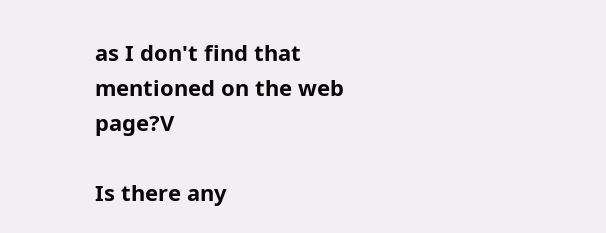as I don't find that mentioned on the web page?V

Is there any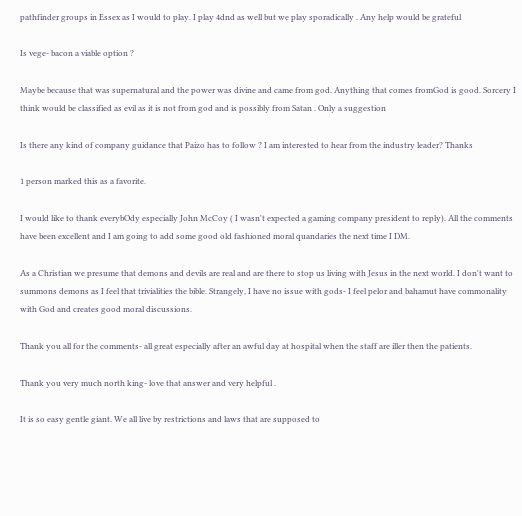pathfinder groups in Essex as I would to play. I play 4dnd as well but we play sporadically . Any help would be grateful

Is vege- bacon a viable option ?

Maybe because that was supernatural and the power was divine and came from god. Anything that comes fromGod is good. Sorcery I think would be classified as evil as it is not from god and is possibly from Satan . Only a suggestion

Is there any kind of company guidance that Paizo has to follow ? I am interested to hear from the industry leader? Thanks

1 person marked this as a favorite.

I would like to thank everybOdy especially John McCoy ( I wasn't expected a gaming company president to reply). All the comments have been excellent and I am going to add some good old fashioned moral quandaries the next time I DM.

As a Christian we presume that demons and devils are real and are there to stop us living with Jesus in the next world. I don't want to summons demons as I feel that trivialities the bible. Strangely, I have no issue with gods- I feel pelor and bahamut have commonality with God and creates good moral discussions.

Thank you all for the comments- all great especially after an awful day at hospital when the staff are iller then the patients.

Thank you very much north king- love that answer and very helpful .

It is so easy gentle giant. We all live by restrictions and laws that are supposed to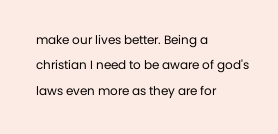make our lives better. Being a christian I need to be aware of god's laws even more as they are for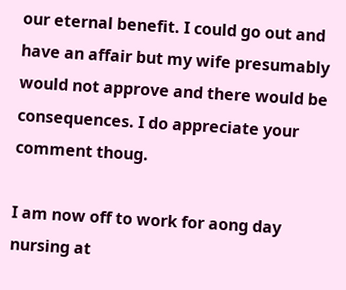our eternal benefit. I could go out and have an affair but my wife presumably would not approve and there would be consequences. I do appreciate your comment thoug.

I am now off to work for aong day nursing at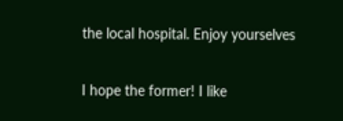the local hospital. Enjoy yourselves

I hope the former! I like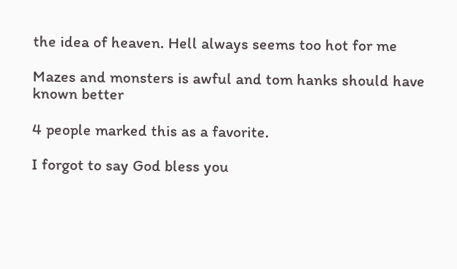the idea of heaven. Hell always seems too hot for me

Mazes and monsters is awful and tom hanks should have known better

4 people marked this as a favorite.

I forgot to say God bless you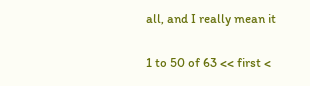all, and I really mean it

1 to 50 of 63 << first <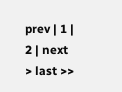prev | 1 | 2 | next > last >>